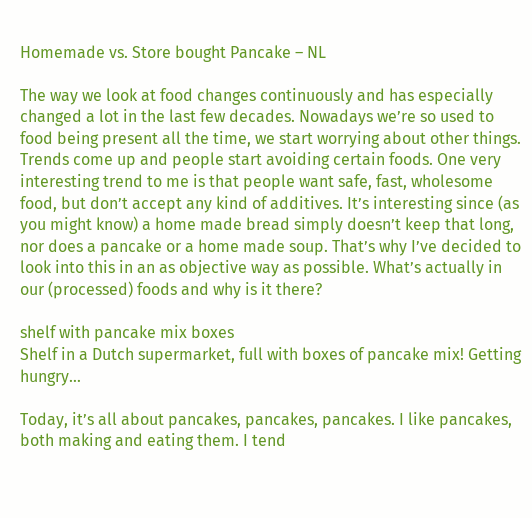Homemade vs. Store bought Pancake – NL

The way we look at food changes continuously and has especially changed a lot in the last few decades. Nowadays we’re so used to food being present all the time, we start worrying about other things. Trends come up and people start avoiding certain foods. One very interesting trend to me is that people want safe, fast, wholesome food, but don’t accept any kind of additives. It’s interesting since (as you might know) a home made bread simply doesn’t keep that long, nor does a pancake or a home made soup. That’s why I’ve decided to look into this in an as objective way as possible. What’s actually in our (processed) foods and why is it there?

shelf with pancake mix boxes
Shelf in a Dutch supermarket, full with boxes of pancake mix! Getting hungry…

Today, it’s all about pancakes, pancakes, pancakes. I like pancakes, both making and eating them. I tend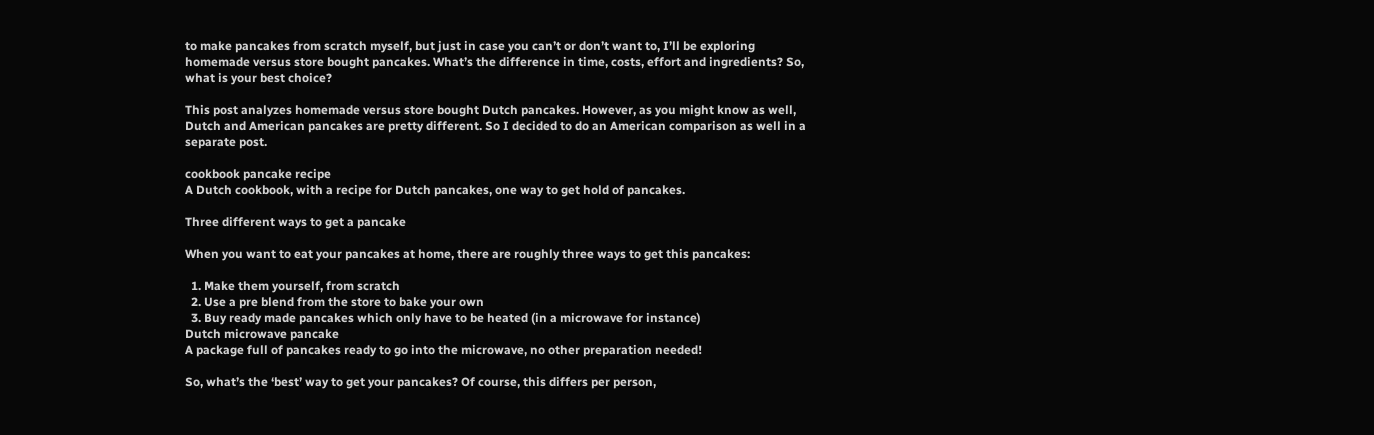to make pancakes from scratch myself, but just in case you can’t or don’t want to, I’ll be exploring homemade versus store bought pancakes. What’s the difference in time, costs, effort and ingredients? So, what is your best choice?

This post analyzes homemade versus store bought Dutch pancakes. However, as you might know as well, Dutch and American pancakes are pretty different. So I decided to do an American comparison as well in a separate post.

cookbook pancake recipe
A Dutch cookbook, with a recipe for Dutch pancakes, one way to get hold of pancakes.

Three different ways to get a pancake

When you want to eat your pancakes at home, there are roughly three ways to get this pancakes:

  1. Make them yourself, from scratch
  2. Use a pre blend from the store to bake your own
  3. Buy ready made pancakes which only have to be heated (in a microwave for instance)
Dutch microwave pancake
A package full of pancakes ready to go into the microwave, no other preparation needed!

So, what’s the ‘best’ way to get your pancakes? Of course, this differs per person,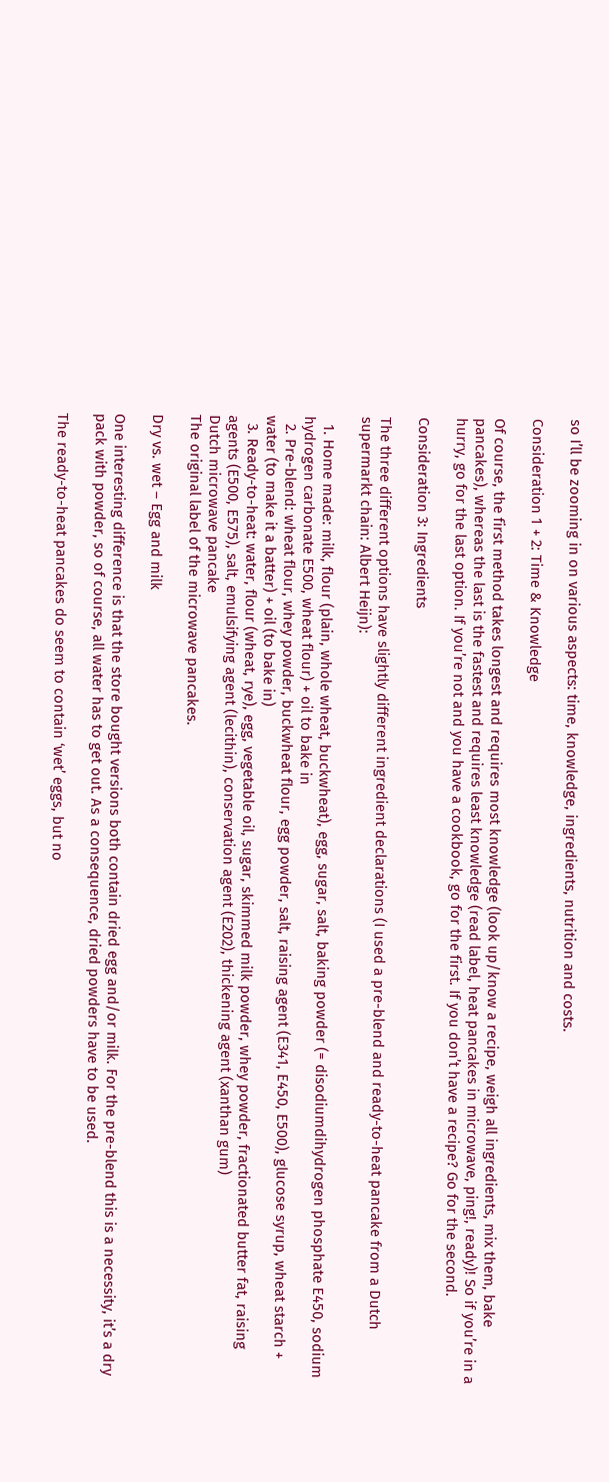so I’ll be zooming in on various aspects: time, knowledge, ingredients, nutrition and costs.

Consideration 1 + 2: Time & Knowledge

Of course, the first method takes longest and requires most knowledge (look up/know a recipe, weigh all ingredients, mix them, bake pancakes), whereas the last is the fastest and requires least knowledge (read label, heat pancakes in microwave, ping!, ready)! So if you’re in a hurry, go for the last option. If you’re not and you have a cookbook, go for the first. If you don’t have a recipe? Go for the second.

Consideration 3: Ingredients

The three different options have slightly different ingredient declarations (I used a pre-blend and ready-to-heat pancake from a Dutch supermarkt chain: Albert Heijn):

  1. Home made: milk, flour (plain, whole wheat, buckwheat), egg, sugar, salt, baking powder (= disodiumdihydrogen phosphate E450, sodium hydrogen carbonate E500, wheat flour) + oil to bake in
  2. Pre-blend: wheat flour, whey powder, buckwheat flour, egg powder, salt, raising agent (E341, E450, E500), glucose syrup, wheat starch + water (to make it a batter) + oil (to bake in)
  3. Ready-to-heat: water, flour (wheat, rye), egg, vegetable oil, sugar, skimmed milk powder, whey powder, fractionated butter fat, raising agents (E500, E575), salt, emulsifying agent (lecithin), conservation agent (E202), thickening agent (xanthan gum)
Dutch microwave pancake
The original label of the microwave pancakes.

Dry vs. wet – Egg and milk

One interesting difference is that the store bought versions both contain dried egg and/or milk. For the pre-blend this is a necessity, it’s a dry pack with powder, so of course, all water has to get out. As a consequence, dried powders have to be used.

The ready-to-heat pancakes do seem to contain ‘wet’ eggs, but no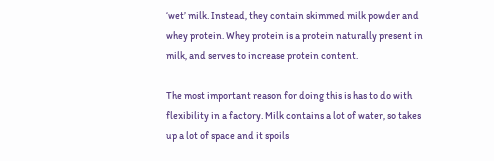‘wet’ milk. Instead, they contain skimmed milk powder and whey protein. Whey protein is a protein naturally present in milk, and serves to increase protein content.

The most important reason for doing this is has to do with flexibility in a factory. Milk contains a lot of water, so takes up a lot of space and it spoils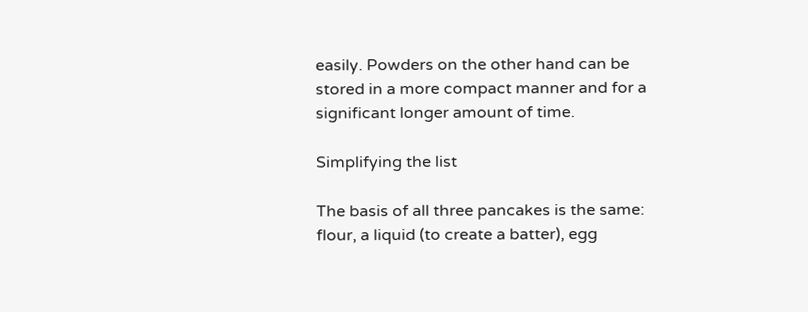easily. Powders on the other hand can be stored in a more compact manner and for a significant longer amount of time.

Simplifying the list

The basis of all three pancakes is the same: flour, a liquid (to create a batter), egg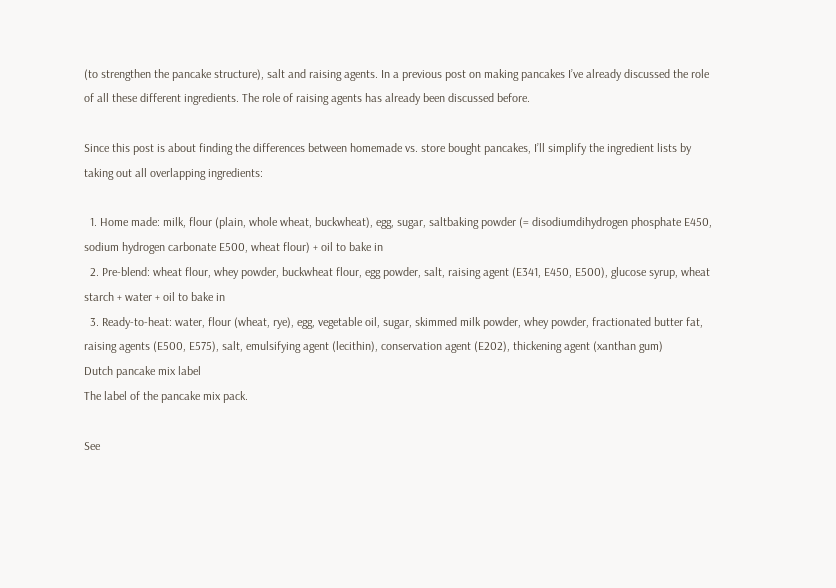(to strengthen the pancake structure), salt and raising agents. In a previous post on making pancakes I’ve already discussed the role of all these different ingredients. The role of raising agents has already been discussed before.

Since this post is about finding the differences between homemade vs. store bought pancakes, I’ll simplify the ingredient lists by taking out all overlapping ingredients:

  1. Home made: milk, flour (plain, whole wheat, buckwheat), egg, sugar, saltbaking powder (= disodiumdihydrogen phosphate E450, sodium hydrogen carbonate E500, wheat flour) + oil to bake in
  2. Pre-blend: wheat flour, whey powder, buckwheat flour, egg powder, salt, raising agent (E341, E450, E500), glucose syrup, wheat starch + water + oil to bake in
  3. Ready-to-heat: water, flour (wheat, rye), egg, vegetable oil, sugar, skimmed milk powder, whey powder, fractionated butter fat, raising agents (E500, E575), salt, emulsifying agent (lecithin), conservation agent (E202), thickening agent (xanthan gum)
Dutch pancake mix label
The label of the pancake mix pack.

See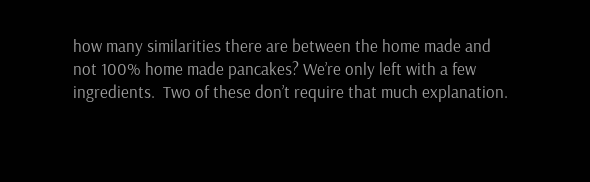how many similarities there are between the home made and not 100% home made pancakes? We’re only left with a few ingredients.  Two of these don’t require that much explanation.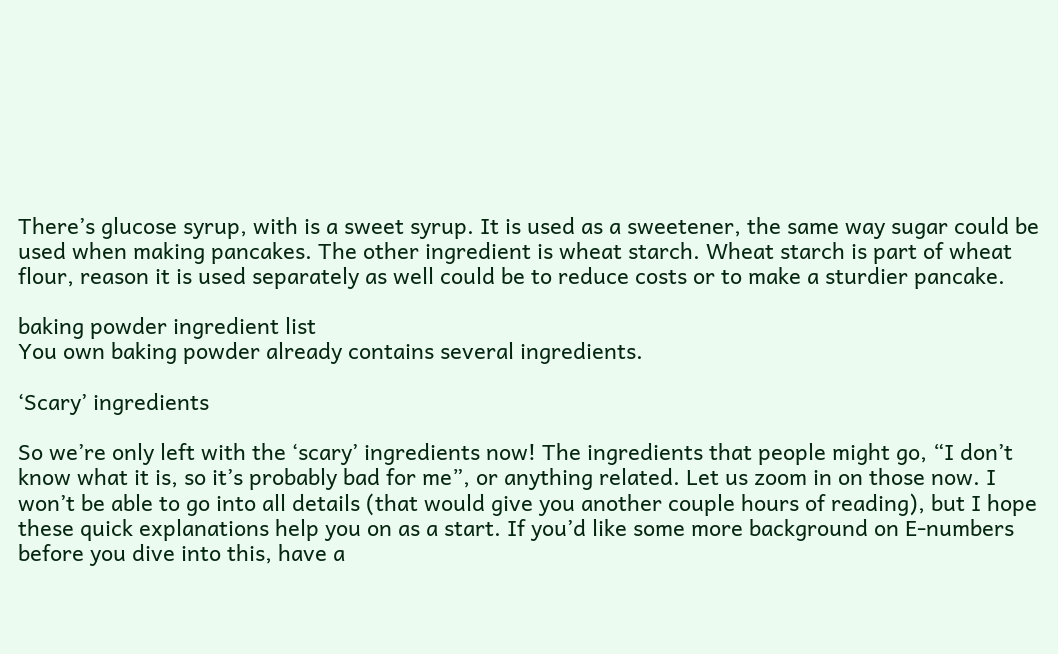There’s glucose syrup, with is a sweet syrup. It is used as a sweetener, the same way sugar could be used when making pancakes. The other ingredient is wheat starch. Wheat starch is part of wheat flour, reason it is used separately as well could be to reduce costs or to make a sturdier pancake.

baking powder ingredient list
You own baking powder already contains several ingredients.

‘Scary’ ingredients

So we’re only left with the ‘scary’ ingredients now! The ingredients that people might go, “I don’t know what it is, so it’s probably bad for me”, or anything related. Let us zoom in on those now. I won’t be able to go into all details (that would give you another couple hours of reading), but I hope these quick explanations help you on as a start. If you’d like some more background on E-numbers before you dive into this, have a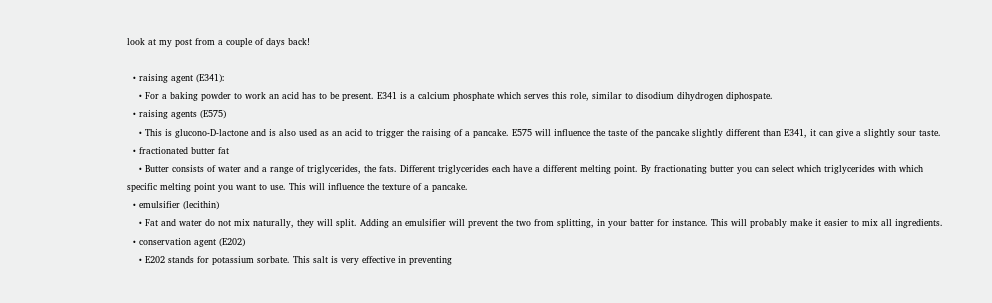look at my post from a couple of days back!

  • raising agent (E341):
    • For a baking powder to work an acid has to be present. E341 is a calcium phosphate which serves this role, similar to disodium dihydrogen diphospate.
  • raising agents (E575)
    • This is glucono-D-lactone and is also used as an acid to trigger the raising of a pancake. E575 will influence the taste of the pancake slightly different than E341, it can give a slightly sour taste.
  • fractionated butter fat
    • Butter consists of water and a range of triglycerides, the fats. Different triglycerides each have a different melting point. By fractionating butter you can select which triglycerides with which specific melting point you want to use. This will influence the texture of a pancake.
  • emulsifier (lecithin)
    • Fat and water do not mix naturally, they will split. Adding an emulsifier will prevent the two from splitting, in your batter for instance. This will probably make it easier to mix all ingredients.
  • conservation agent (E202)
    • E202 stands for potassium sorbate. This salt is very effective in preventing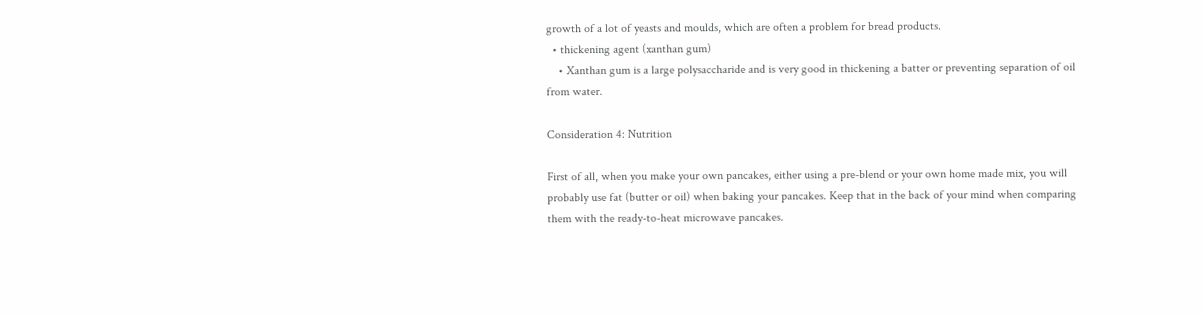growth of a lot of yeasts and moulds, which are often a problem for bread products.
  • thickening agent (xanthan gum)
    • Xanthan gum is a large polysaccharide and is very good in thickening a batter or preventing separation of oil from water.

Consideration 4: Nutrition

First of all, when you make your own pancakes, either using a pre-blend or your own home made mix, you will probably use fat (butter or oil) when baking your pancakes. Keep that in the back of your mind when comparing them with the ready-to-heat microwave pancakes.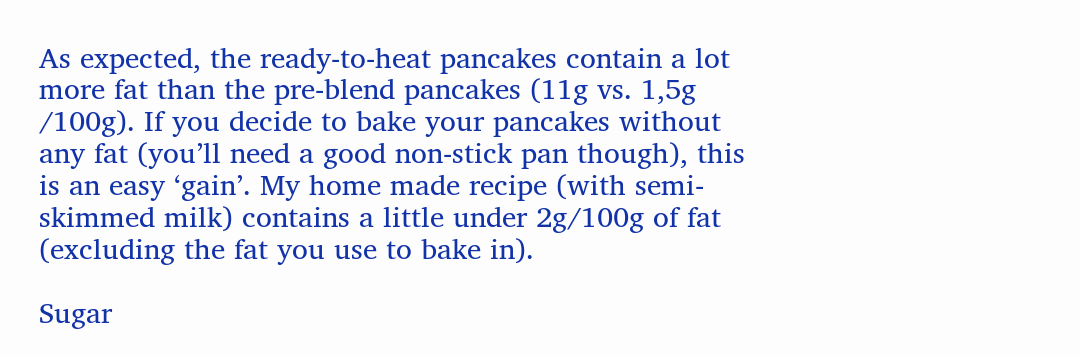As expected, the ready-to-heat pancakes contain a lot more fat than the pre-blend pancakes (11g vs. 1,5g /100g). If you decide to bake your pancakes without any fat (you’ll need a good non-stick pan though), this is an easy ‘gain’. My home made recipe (with semi-skimmed milk) contains a little under 2g/100g of fat (excluding the fat you use to bake in).

Sugar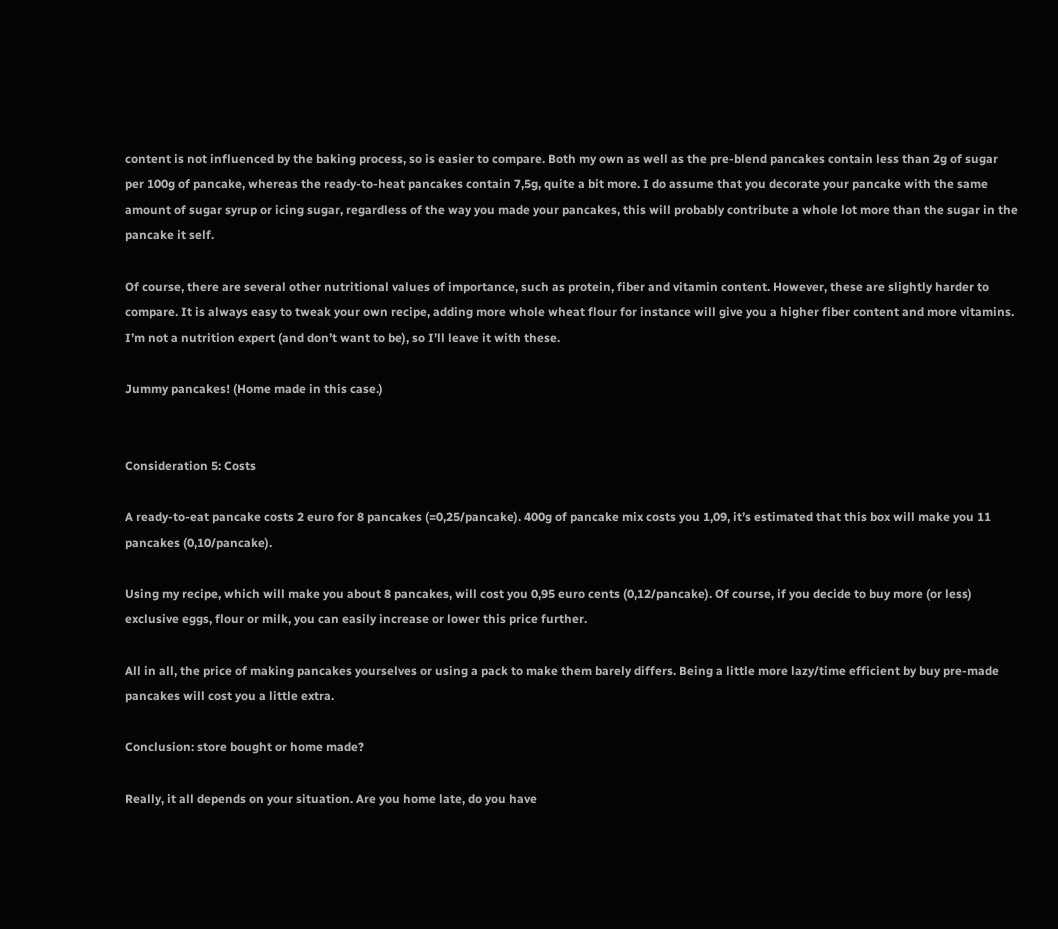content is not influenced by the baking process, so is easier to compare. Both my own as well as the pre-blend pancakes contain less than 2g of sugar per 100g of pancake, whereas the ready-to-heat pancakes contain 7,5g, quite a bit more. I do assume that you decorate your pancake with the same amount of sugar syrup or icing sugar, regardless of the way you made your pancakes, this will probably contribute a whole lot more than the sugar in the pancake it self.

Of course, there are several other nutritional values of importance, such as protein, fiber and vitamin content. However, these are slightly harder to compare. It is always easy to tweak your own recipe, adding more whole wheat flour for instance will give you a higher fiber content and more vitamins. I’m not a nutrition expert (and don’t want to be), so I’ll leave it with these.

Jummy pancakes! (Home made in this case.)


Consideration 5: Costs

A ready-to-eat pancake costs 2 euro for 8 pancakes (=0,25/pancake). 400g of pancake mix costs you 1,09, it’s estimated that this box will make you 11 pancakes (0,10/pancake).

Using my recipe, which will make you about 8 pancakes, will cost you 0,95 euro cents (0,12/pancake). Of course, if you decide to buy more (or less) exclusive eggs, flour or milk, you can easily increase or lower this price further.

All in all, the price of making pancakes yourselves or using a pack to make them barely differs. Being a little more lazy/time efficient by buy pre-made pancakes will cost you a little extra.

Conclusion: store bought or home made?

Really, it all depends on your situation. Are you home late, do you have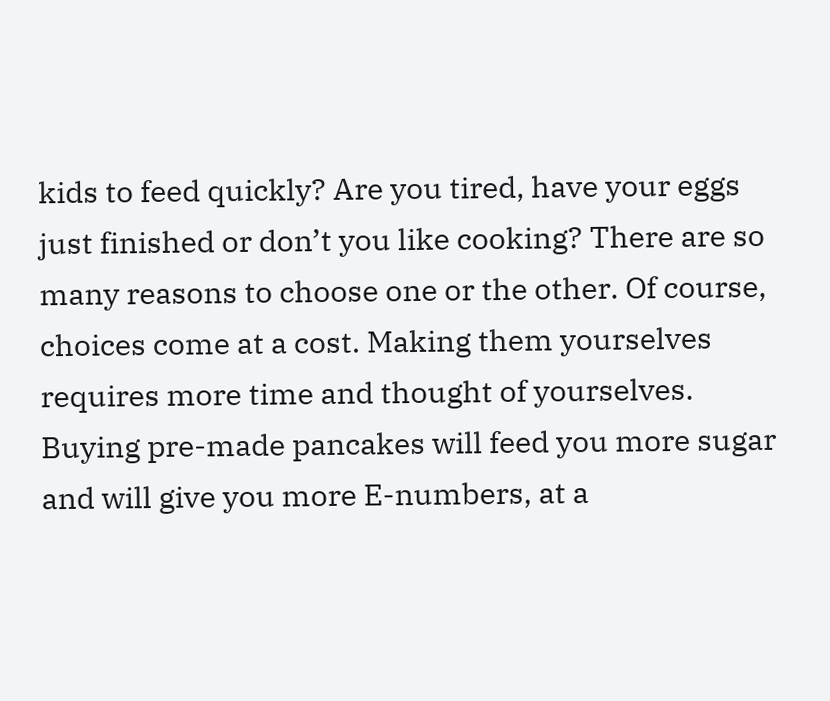kids to feed quickly? Are you tired, have your eggs just finished or don’t you like cooking? There are so many reasons to choose one or the other. Of course, choices come at a cost. Making them yourselves requires more time and thought of yourselves. Buying pre-made pancakes will feed you more sugar and will give you more E-numbers, at a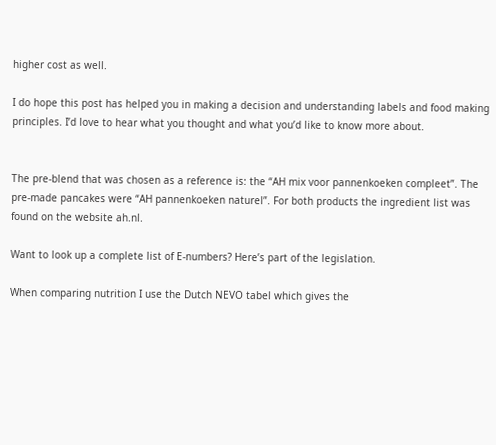higher cost as well.

I do hope this post has helped you in making a decision and understanding labels and food making principles. I’d love to hear what you thought and what you’d like to know more about.


The pre-blend that was chosen as a reference is: the “AH mix voor pannenkoeken compleet”. The pre-made pancakes were “AH pannenkoeken naturel”. For both products the ingredient list was found on the website ah.nl.

Want to look up a complete list of E-numbers? Here’s part of the legislation.

When comparing nutrition I use the Dutch NEVO tabel which gives the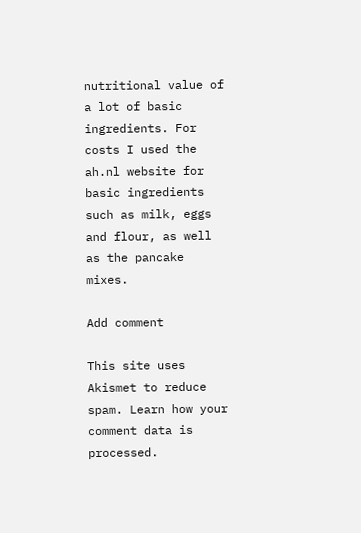nutritional value of a lot of basic ingredients. For costs I used the ah.nl website for basic ingredients such as milk, eggs and flour, as well as the pancake mixes.

Add comment

This site uses Akismet to reduce spam. Learn how your comment data is processed.